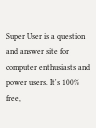Super User is a question and answer site for computer enthusiasts and power users. It's 100% free,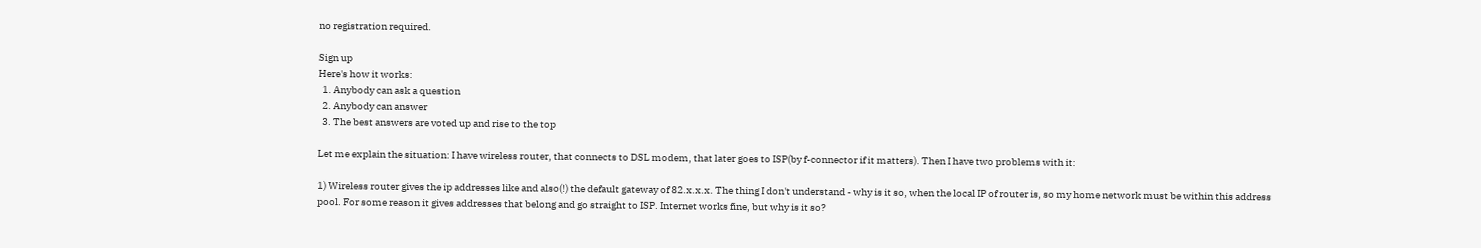no registration required.

Sign up
Here's how it works:
  1. Anybody can ask a question
  2. Anybody can answer
  3. The best answers are voted up and rise to the top

Let me explain the situation: I have wireless router, that connects to DSL modem, that later goes to ISP(by f-connector if it matters). Then I have two problems with it:

1) Wireless router gives the ip addresses like and also(!) the default gateway of 82.x.x.x. The thing I don't understand - why is it so, when the local IP of router is, so my home network must be within this address pool. For some reason it gives addresses that belong and go straight to ISP. Internet works fine, but why is it so?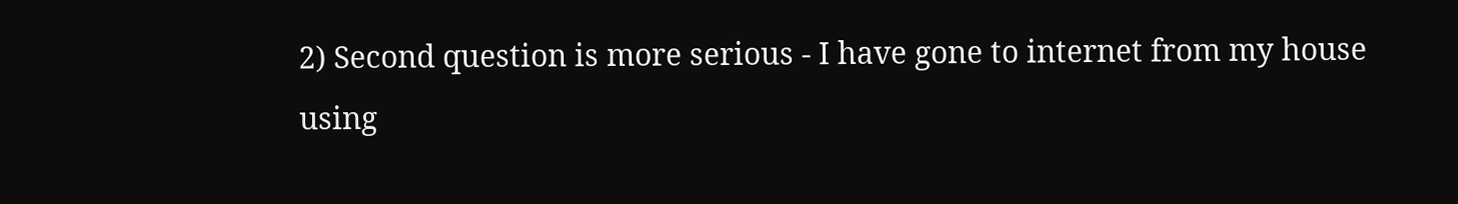2) Second question is more serious - I have gone to internet from my house using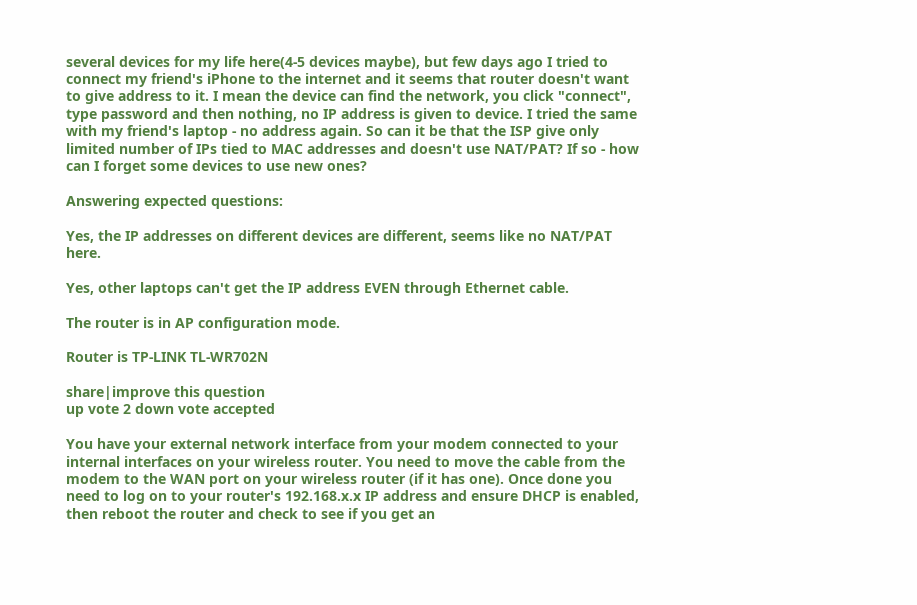several devices for my life here(4-5 devices maybe), but few days ago I tried to connect my friend's iPhone to the internet and it seems that router doesn't want to give address to it. I mean the device can find the network, you click "connect", type password and then nothing, no IP address is given to device. I tried the same with my friend's laptop - no address again. So can it be that the ISP give only limited number of IPs tied to MAC addresses and doesn't use NAT/PAT? If so - how can I forget some devices to use new ones?

Answering expected questions:

Yes, the IP addresses on different devices are different, seems like no NAT/PAT here.

Yes, other laptops can't get the IP address EVEN through Ethernet cable.

The router is in AP configuration mode.

Router is TP-LINK TL-WR702N

share|improve this question
up vote 2 down vote accepted

You have your external network interface from your modem connected to your internal interfaces on your wireless router. You need to move the cable from the modem to the WAN port on your wireless router (if it has one). Once done you need to log on to your router's 192.168.x.x IP address and ensure DHCP is enabled, then reboot the router and check to see if you get an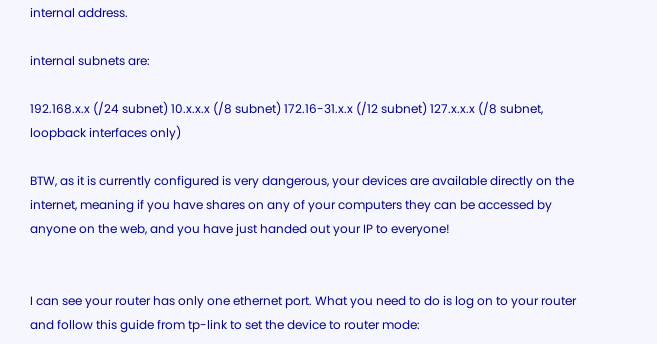internal address.

internal subnets are:

192.168.x.x (/24 subnet) 10.x.x.x (/8 subnet) 172.16-31.x.x (/12 subnet) 127.x.x.x (/8 subnet, loopback interfaces only)

BTW, as it is currently configured is very dangerous, your devices are available directly on the internet, meaning if you have shares on any of your computers they can be accessed by anyone on the web, and you have just handed out your IP to everyone!


I can see your router has only one ethernet port. What you need to do is log on to your router and follow this guide from tp-link to set the device to router mode: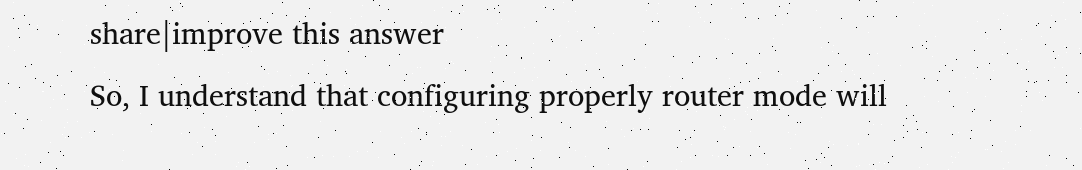share|improve this answer
So, I understand that configuring properly router mode will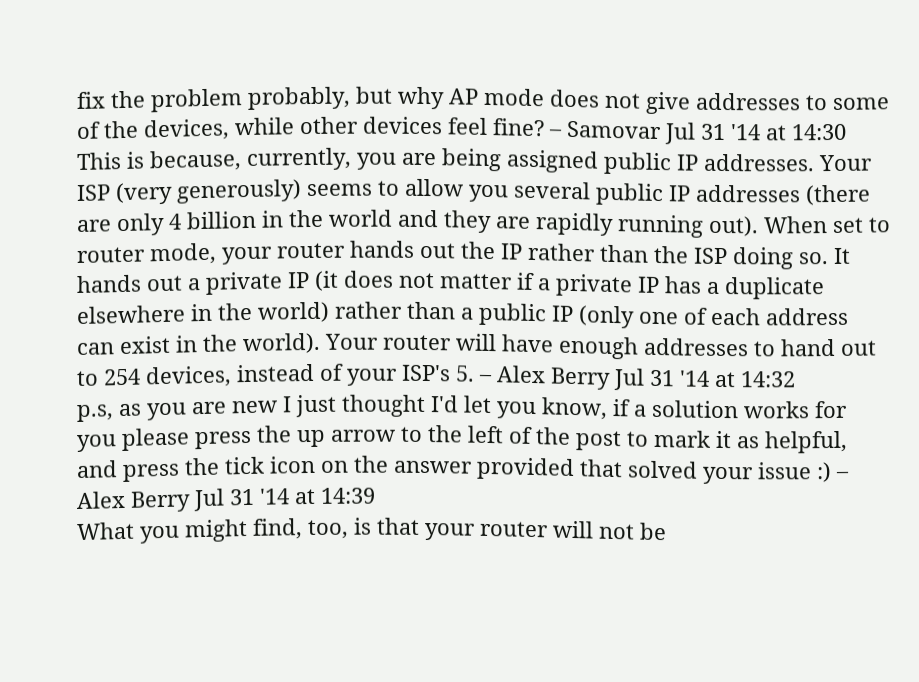fix the problem probably, but why AP mode does not give addresses to some of the devices, while other devices feel fine? – Samovar Jul 31 '14 at 14:30
This is because, currently, you are being assigned public IP addresses. Your ISP (very generously) seems to allow you several public IP addresses (there are only 4 billion in the world and they are rapidly running out). When set to router mode, your router hands out the IP rather than the ISP doing so. It hands out a private IP (it does not matter if a private IP has a duplicate elsewhere in the world) rather than a public IP (only one of each address can exist in the world). Your router will have enough addresses to hand out to 254 devices, instead of your ISP's 5. – Alex Berry Jul 31 '14 at 14:32
p.s, as you are new I just thought I'd let you know, if a solution works for you please press the up arrow to the left of the post to mark it as helpful, and press the tick icon on the answer provided that solved your issue :) – Alex Berry Jul 31 '14 at 14:39
What you might find, too, is that your router will not be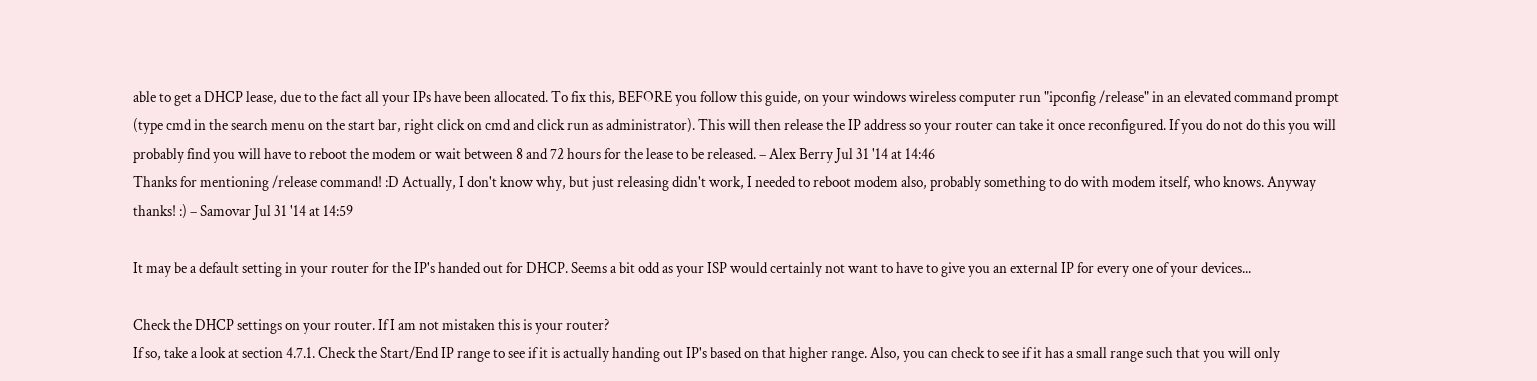able to get a DHCP lease, due to the fact all your IPs have been allocated. To fix this, BEFORE you follow this guide, on your windows wireless computer run "ipconfig /release" in an elevated command prompt (type cmd in the search menu on the start bar, right click on cmd and click run as administrator). This will then release the IP address so your router can take it once reconfigured. If you do not do this you will probably find you will have to reboot the modem or wait between 8 and 72 hours for the lease to be released. – Alex Berry Jul 31 '14 at 14:46
Thanks for mentioning /release command! :D Actually, I don't know why, but just releasing didn't work, I needed to reboot modem also, probably something to do with modem itself, who knows. Anyway thanks! :) – Samovar Jul 31 '14 at 14:59

It may be a default setting in your router for the IP's handed out for DHCP. Seems a bit odd as your ISP would certainly not want to have to give you an external IP for every one of your devices...

Check the DHCP settings on your router. If I am not mistaken this is your router?
If so, take a look at section 4.7.1. Check the Start/End IP range to see if it is actually handing out IP's based on that higher range. Also, you can check to see if it has a small range such that you will only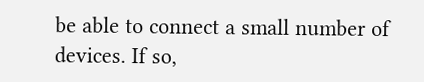be able to connect a small number of devices. If so,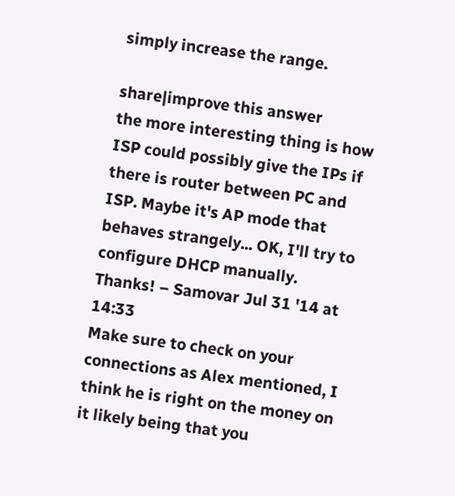simply increase the range.

share|improve this answer
the more interesting thing is how ISP could possibly give the IPs if there is router between PC and ISP. Maybe it's AP mode that behaves strangely... OK, I'll try to configure DHCP manually. Thanks! – Samovar Jul 31 '14 at 14:33
Make sure to check on your connections as Alex mentioned, I think he is right on the money on it likely being that you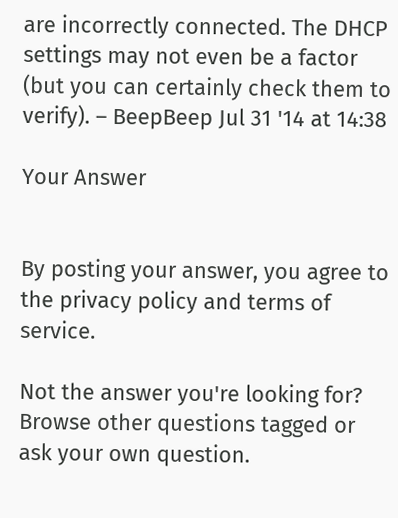are incorrectly connected. The DHCP settings may not even be a factor (but you can certainly check them to verify). – BeepBeep Jul 31 '14 at 14:38

Your Answer


By posting your answer, you agree to the privacy policy and terms of service.

Not the answer you're looking for? Browse other questions tagged or ask your own question.